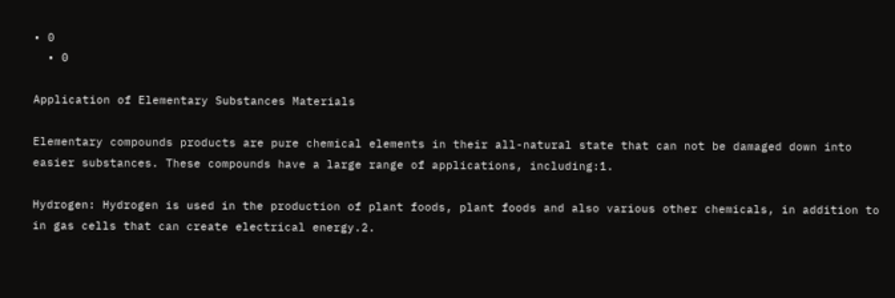• 0
  • 0

Application of Elementary Substances Materials

Elementary compounds products are pure chemical elements in their all-natural state that can not be damaged down into easier substances. These compounds have a large range of applications, including:1.

Hydrogen: Hydrogen is used in the production of plant foods, plant foods and also various other chemicals, in addition to in gas cells that can create electrical energy.2.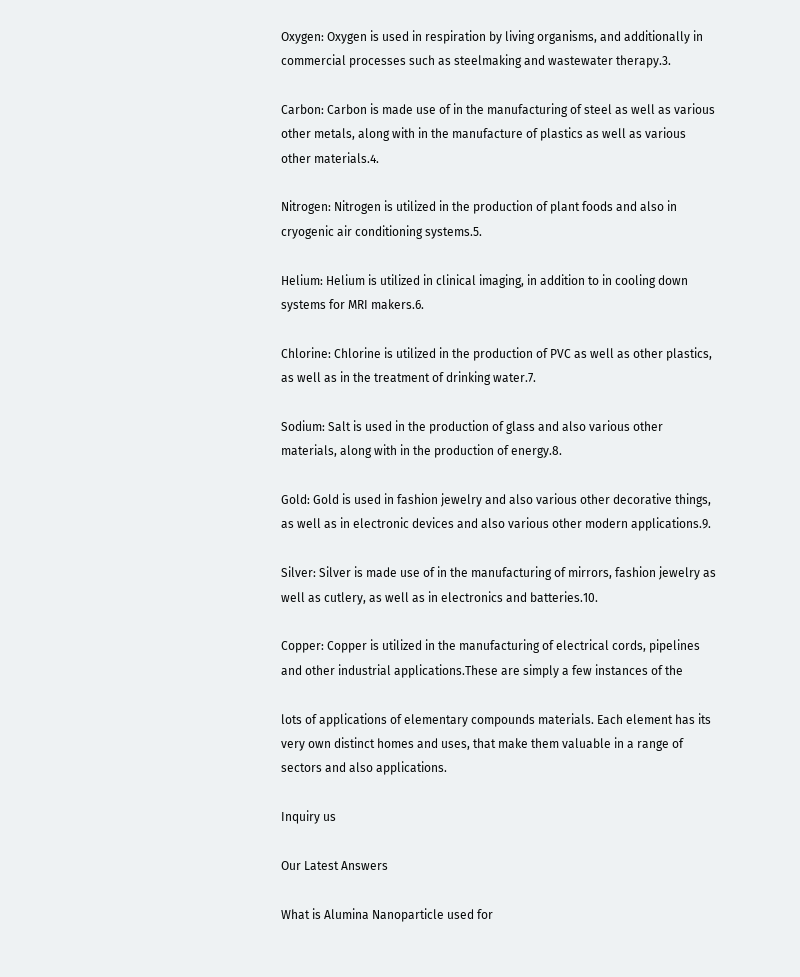Oxygen: Oxygen is used in respiration by living organisms, and additionally in commercial processes such as steelmaking and wastewater therapy.3.

Carbon: Carbon is made use of in the manufacturing of steel as well as various other metals, along with in the manufacture of plastics as well as various other materials.4.

Nitrogen: Nitrogen is utilized in the production of plant foods and also in cryogenic air conditioning systems.5.

Helium: Helium is utilized in clinical imaging, in addition to in cooling down systems for MRI makers.6.

Chlorine: Chlorine is utilized in the production of PVC as well as other plastics, as well as in the treatment of drinking water.7.

Sodium: Salt is used in the production of glass and also various other materials, along with in the production of energy.8.

Gold: Gold is used in fashion jewelry and also various other decorative things, as well as in electronic devices and also various other modern applications.9.

Silver: Silver is made use of in the manufacturing of mirrors, fashion jewelry as well as cutlery, as well as in electronics and batteries.10.

Copper: Copper is utilized in the manufacturing of electrical cords, pipelines and other industrial applications.These are simply a few instances of the

lots of applications of elementary compounds materials. Each element has its very own distinct homes and uses, that make them valuable in a range of sectors and also applications.

Inquiry us

Our Latest Answers

What is Alumina Nanoparticle used for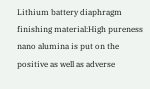Lithium battery diaphragm finishing material:High pureness nano alumina is put on the positive as well as adverse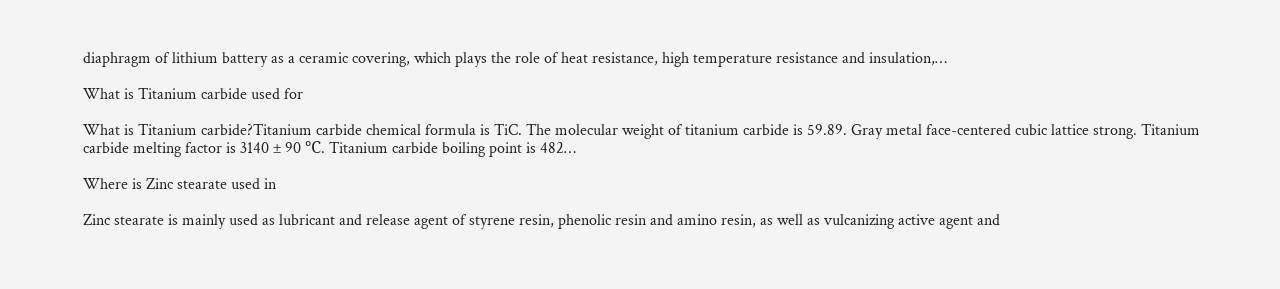diaphragm of lithium battery as a ceramic covering, which plays the role of heat resistance, high temperature resistance and insulation,…

What is Titanium carbide used for

What is Titanium carbide?Titanium carbide chemical formula is TiC. The molecular weight of titanium carbide is 59.89. Gray metal face-centered cubic lattice strong. Titanium carbide melting factor is 3140 ± 90 ℃. Titanium carbide boiling point is 482…

Where is Zinc stearate used in

Zinc stearate is mainly used as lubricant and release agent of styrene resin, phenolic resin and amino resin, as well as vulcanizing active agent and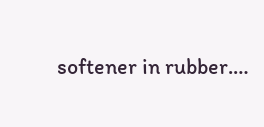softener in rubber.…